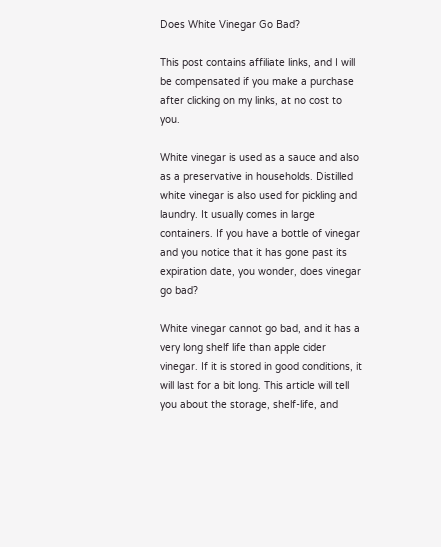Does White Vinegar Go Bad?

This post contains affiliate links, and I will be compensated if you make a purchase after clicking on my links, at no cost to you.

White vinegar is used as a sauce and also as a preservative in households. Distilled white vinegar is also used for pickling and laundry. It usually comes in large containers. If you have a bottle of vinegar and you notice that it has gone past its expiration date, you wonder, does vinegar go bad?

White vinegar cannot go bad, and it has a very long shelf life than apple cider vinegar. If it is stored in good conditions, it will last for a bit long. This article will tell you about the storage, shelf-life, and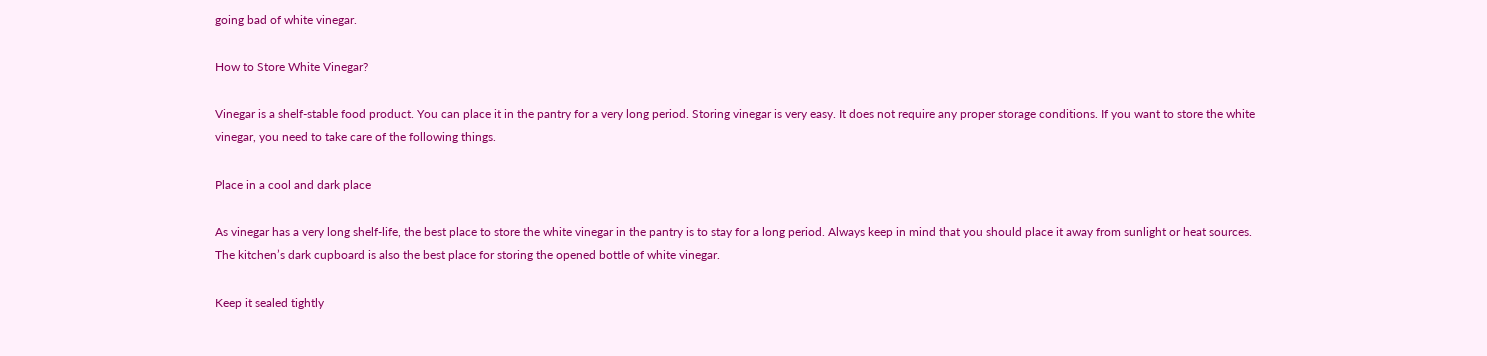going bad of white vinegar.

How to Store White Vinegar?

Vinegar is a shelf-stable food product. You can place it in the pantry for a very long period. Storing vinegar is very easy. It does not require any proper storage conditions. If you want to store the white vinegar, you need to take care of the following things.

Place in a cool and dark place

As vinegar has a very long shelf-life, the best place to store the white vinegar in the pantry is to stay for a long period. Always keep in mind that you should place it away from sunlight or heat sources. The kitchen’s dark cupboard is also the best place for storing the opened bottle of white vinegar.

Keep it sealed tightly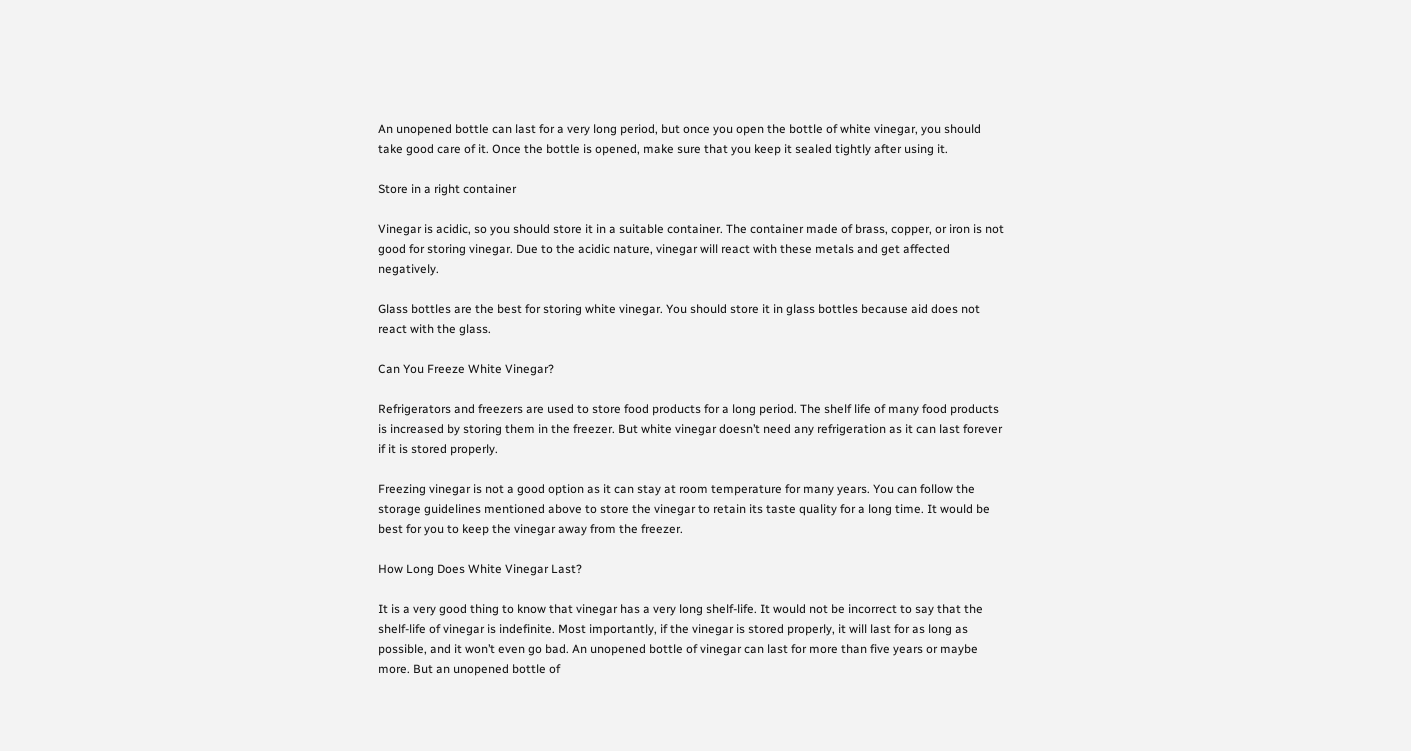An unopened bottle can last for a very long period, but once you open the bottle of white vinegar, you should take good care of it. Once the bottle is opened, make sure that you keep it sealed tightly after using it.

Store in a right container

Vinegar is acidic, so you should store it in a suitable container. The container made of brass, copper, or iron is not good for storing vinegar. Due to the acidic nature, vinegar will react with these metals and get affected negatively.

Glass bottles are the best for storing white vinegar. You should store it in glass bottles because aid does not react with the glass.

Can You Freeze White Vinegar?

Refrigerators and freezers are used to store food products for a long period. The shelf life of many food products is increased by storing them in the freezer. But white vinegar doesn’t need any refrigeration as it can last forever if it is stored properly.

Freezing vinegar is not a good option as it can stay at room temperature for many years. You can follow the storage guidelines mentioned above to store the vinegar to retain its taste quality for a long time. It would be best for you to keep the vinegar away from the freezer.

How Long Does White Vinegar Last?

It is a very good thing to know that vinegar has a very long shelf-life. It would not be incorrect to say that the shelf-life of vinegar is indefinite. Most importantly, if the vinegar is stored properly, it will last for as long as possible, and it won’t even go bad. An unopened bottle of vinegar can last for more than five years or maybe more. But an unopened bottle of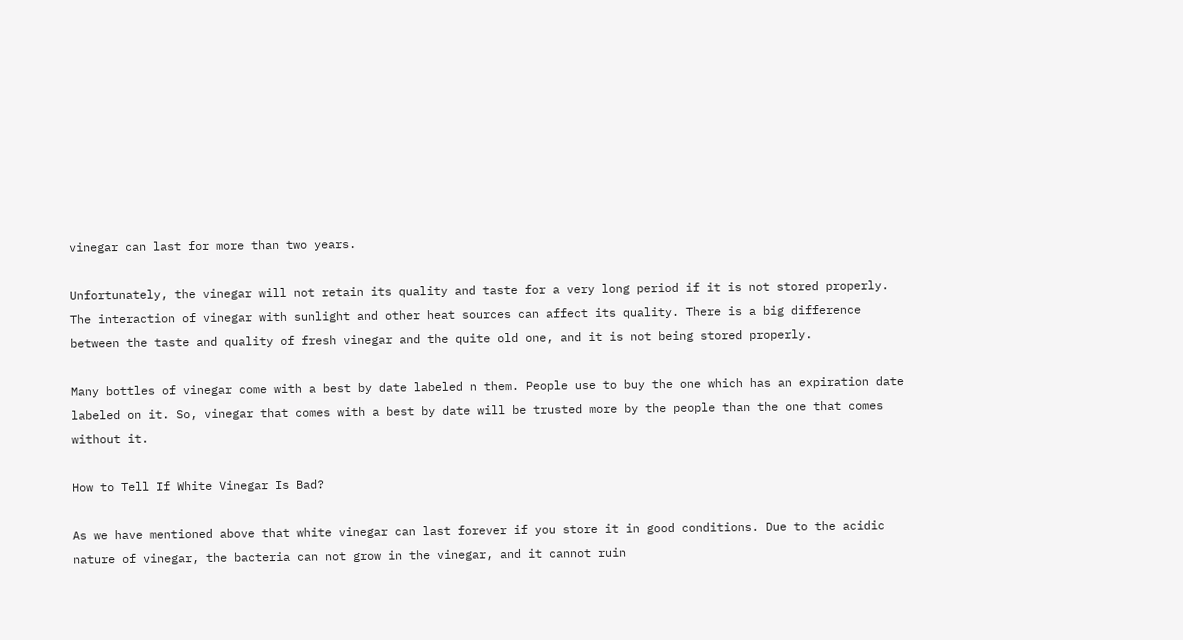vinegar can last for more than two years.

Unfortunately, the vinegar will not retain its quality and taste for a very long period if it is not stored properly. The interaction of vinegar with sunlight and other heat sources can affect its quality. There is a big difference between the taste and quality of fresh vinegar and the quite old one, and it is not being stored properly.

Many bottles of vinegar come with a best by date labeled n them. People use to buy the one which has an expiration date labeled on it. So, vinegar that comes with a best by date will be trusted more by the people than the one that comes without it.

How to Tell If White Vinegar Is Bad?

As we have mentioned above that white vinegar can last forever if you store it in good conditions. Due to the acidic nature of vinegar, the bacteria can not grow in the vinegar, and it cannot ruin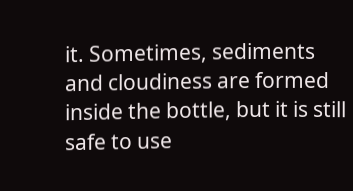it. Sometimes, sediments and cloudiness are formed inside the bottle, but it is still safe to use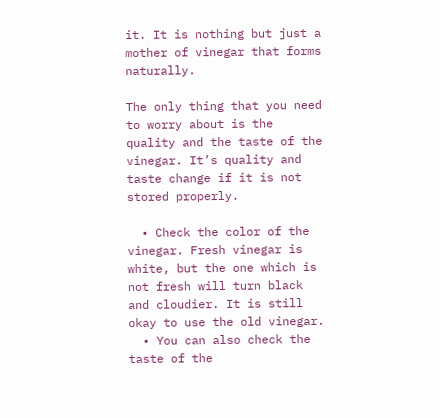it. It is nothing but just a mother of vinegar that forms naturally.

The only thing that you need to worry about is the quality and the taste of the vinegar. It’s quality and taste change if it is not stored properly.

  • Check the color of the vinegar. Fresh vinegar is white, but the one which is not fresh will turn black and cloudier. It is still okay to use the old vinegar.
  • You can also check the taste of the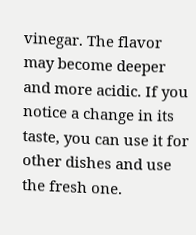vinegar. The flavor may become deeper and more acidic. If you notice a change in its taste, you can use it for other dishes and use the fresh one.